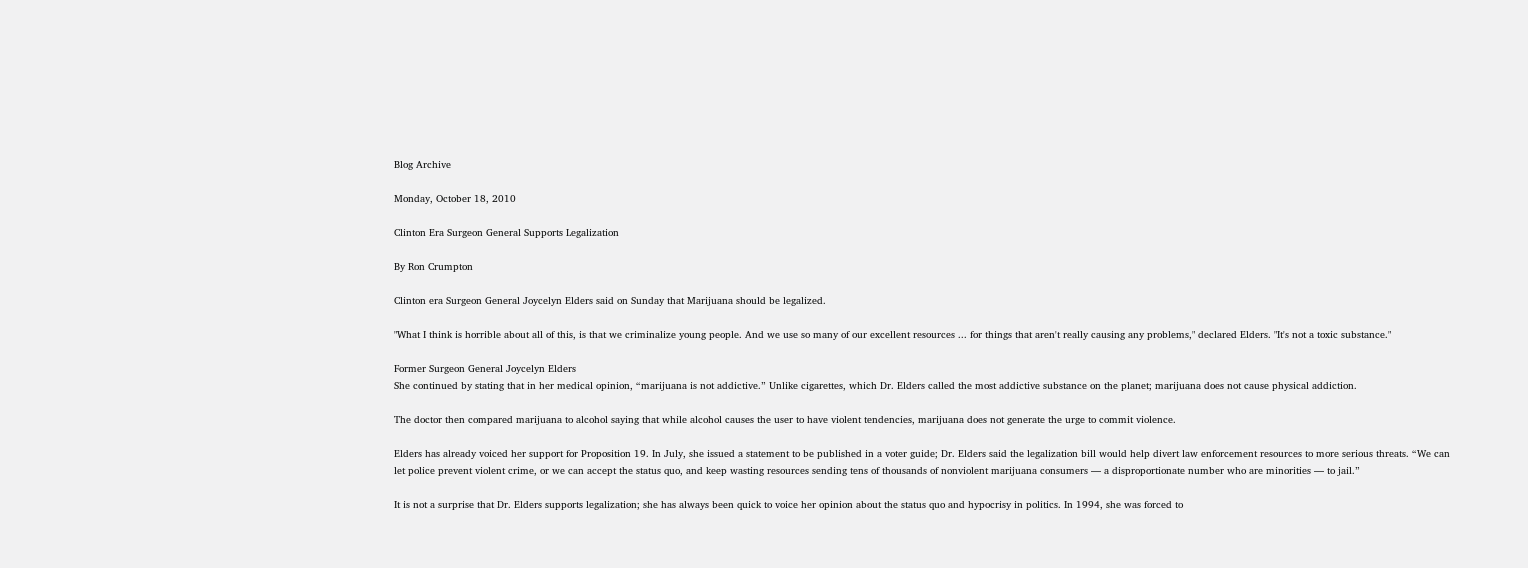Blog Archive

Monday, October 18, 2010

Clinton Era Surgeon General Supports Legalization

By Ron Crumpton

Clinton era Surgeon General Joycelyn Elders said on Sunday that Marijuana should be legalized.

"What I think is horrible about all of this, is that we criminalize young people. And we use so many of our excellent resources ... for things that aren't really causing any problems," declared Elders. "It's not a toxic substance."

Former Surgeon General Joycelyn Elders
She continued by stating that in her medical opinion, “marijuana is not addictive.” Unlike cigarettes, which Dr. Elders called the most addictive substance on the planet; marijuana does not cause physical addiction.

The doctor then compared marijuana to alcohol saying that while alcohol causes the user to have violent tendencies, marijuana does not generate the urge to commit violence.

Elders has already voiced her support for Proposition 19. In July, she issued a statement to be published in a voter guide; Dr. Elders said the legalization bill would help divert law enforcement resources to more serious threats. “We can let police prevent violent crime, or we can accept the status quo, and keep wasting resources sending tens of thousands of nonviolent marijuana consumers — a disproportionate number who are minorities — to jail.”

It is not a surprise that Dr. Elders supports legalization; she has always been quick to voice her opinion about the status quo and hypocrisy in politics. In 1994, she was forced to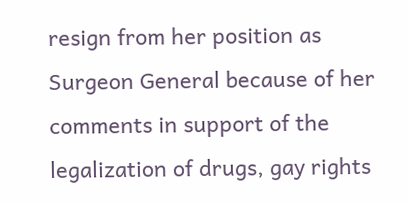resign from her position as Surgeon General because of her comments in support of the legalization of drugs, gay rights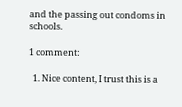and the passing out condoms in schools.

1 comment:

  1. Nice content, I trust this is a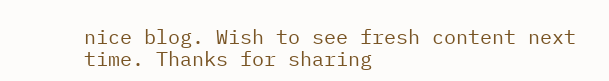nice blog. Wish to see fresh content next time. Thanks for sharing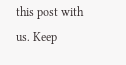this post with us. Keep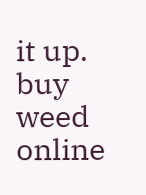it up. buy weed online